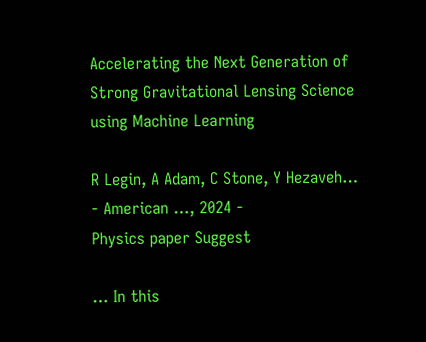Accelerating the Next Generation of Strong Gravitational Lensing Science using Machine Learning

R Legin, A Adam, C Stone, Y Hezaveh… - American …, 2024 -
Physics paper Suggest

… In this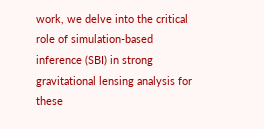work, we delve into the critical role of simulation-based inference (SBI) in strong gravitational lensing analysis for these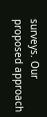surveys. Our proposed approach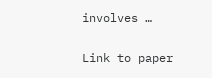involves …

Link to paper